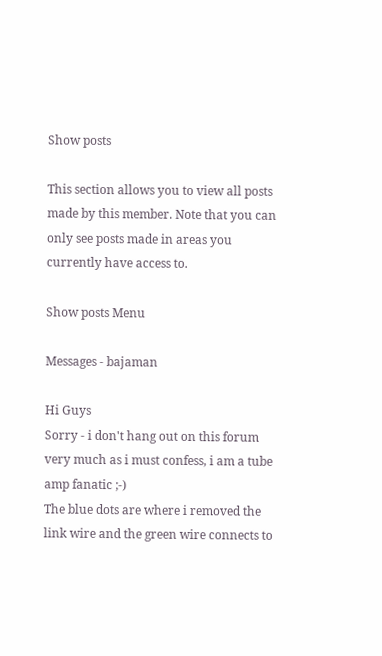Show posts

This section allows you to view all posts made by this member. Note that you can only see posts made in areas you currently have access to.

Show posts Menu

Messages - bajaman

Hi Guys
Sorry - i don't hang out on this forum very much as i must confess, i am a tube amp fanatic ;-)
The blue dots are where i removed the link wire and the green wire connects to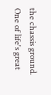the chassis ground.
One of life's great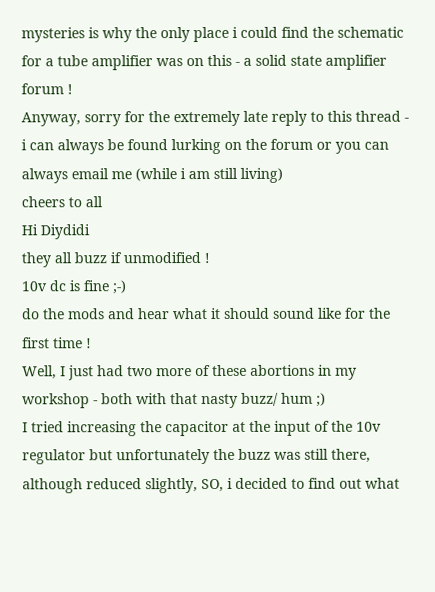mysteries is why the only place i could find the schematic for a tube amplifier was on this - a solid state amplifier forum !
Anyway, sorry for the extremely late reply to this thread - i can always be found lurking on the forum or you can always email me (while i am still living)
cheers to all
Hi Diydidi
they all buzz if unmodified !
10v dc is fine ;-)
do the mods and hear what it should sound like for the first time !
Well, I just had two more of these abortions in my workshop - both with that nasty buzz/ hum ;)
I tried increasing the capacitor at the input of the 10v regulator but unfortunately the buzz was still there, although reduced slightly, SO, i decided to find out what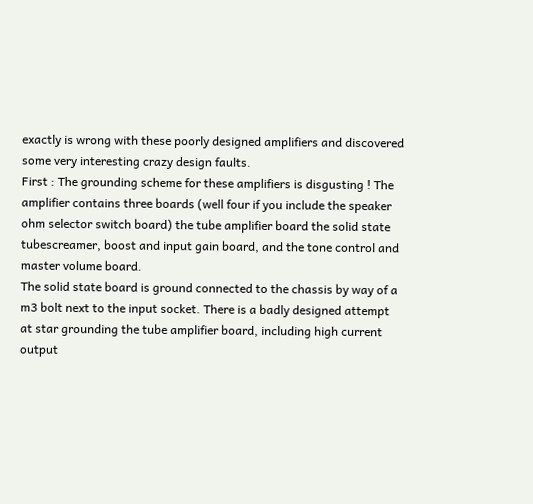exactly is wrong with these poorly designed amplifiers and discovered some very interesting crazy design faults.
First : The grounding scheme for these amplifiers is disgusting ! The amplifier contains three boards (well four if you include the speaker ohm selector switch board) the tube amplifier board the solid state tubescreamer, boost and input gain board, and the tone control and master volume board.
The solid state board is ground connected to the chassis by way of a m3 bolt next to the input socket. There is a badly designed attempt at star grounding the tube amplifier board, including high current output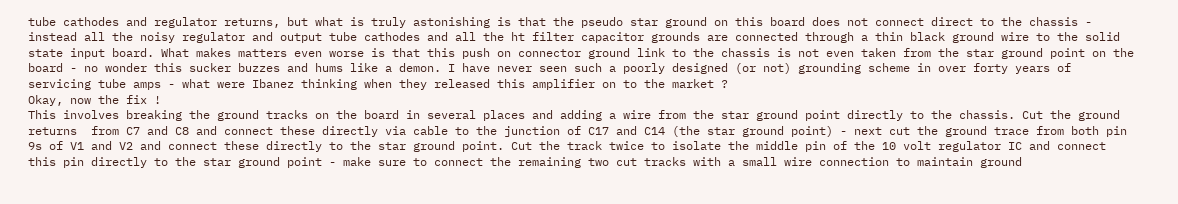tube cathodes and regulator returns, but what is truly astonishing is that the pseudo star ground on this board does not connect direct to the chassis - instead all the noisy regulator and output tube cathodes and all the ht filter capacitor grounds are connected through a thin black ground wire to the solid state input board. What makes matters even worse is that this push on connector ground link to the chassis is not even taken from the star ground point on the board - no wonder this sucker buzzes and hums like a demon. I have never seen such a poorly designed (or not) grounding scheme in over forty years of servicing tube amps - what were Ibanez thinking when they released this amplifier on to the market ?
Okay, now the fix !
This involves breaking the ground tracks on the board in several places and adding a wire from the star ground point directly to the chassis. Cut the ground returns  from C7 and C8 and connect these directly via cable to the junction of C17 and C14 (the star ground point) - next cut the ground trace from both pin 9s of V1 and V2 and connect these directly to the star ground point. Cut the track twice to isolate the middle pin of the 10 volt regulator IC and connect this pin directly to the star ground point - make sure to connect the remaining two cut tracks with a small wire connection to maintain ground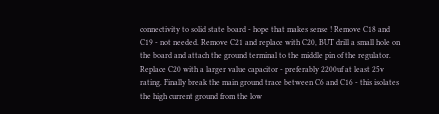connectivity to solid state board - hope that makes sense ! Remove C18 and C19 - not needed. Remove C21 and replace with C20, BUT drill a small hole on the board and attach the ground terminal to the middle pin of the regulator. Replace C20 with a larger value capacitor - preferably 2200uf at least 25v rating. Finally break the main ground trace between C6 and C16 - this isolates the high current ground from the low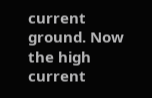current ground. Now the high current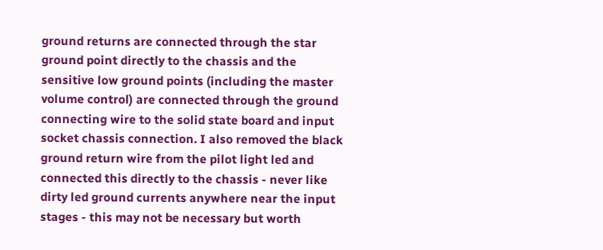ground returns are connected through the star ground point directly to the chassis and the sensitive low ground points (including the master volume control) are connected through the ground connecting wire to the solid state board and input socket chassis connection. I also removed the black ground return wire from the pilot light led and connected this directly to the chassis - never like dirty led ground currents anywhere near the input stages - this may not be necessary but worth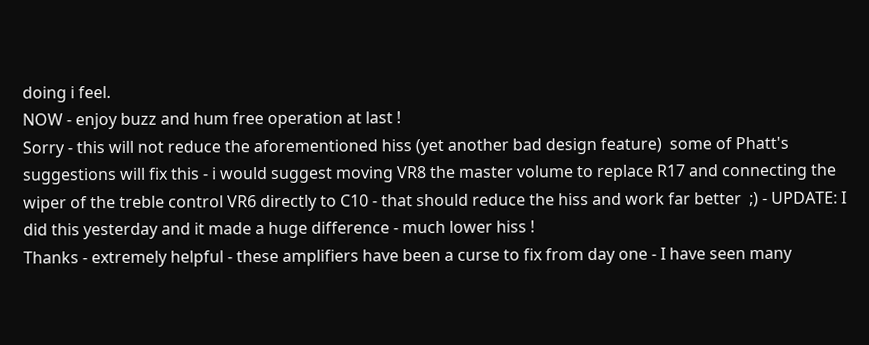doing i feel.
NOW - enjoy buzz and hum free operation at last !
Sorry - this will not reduce the aforementioned hiss (yet another bad design feature)  some of Phatt's suggestions will fix this - i would suggest moving VR8 the master volume to replace R17 and connecting the wiper of the treble control VR6 directly to C10 - that should reduce the hiss and work far better  ;) - UPDATE: I did this yesterday and it made a huge difference - much lower hiss !
Thanks - extremely helpful - these amplifiers have been a curse to fix from day one - I have seen many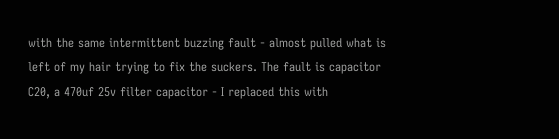with the same intermittent buzzing fault - almost pulled what is left of my hair trying to fix the suckers. The fault is capacitor C20, a 470uf 25v filter capacitor - I replaced this with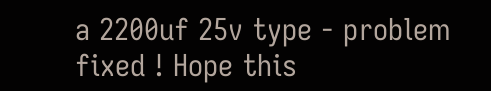a 2200uf 25v type - problem fixed ! Hope this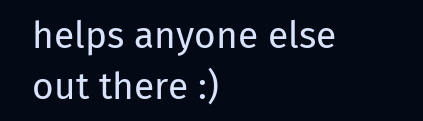helps anyone else out there :)